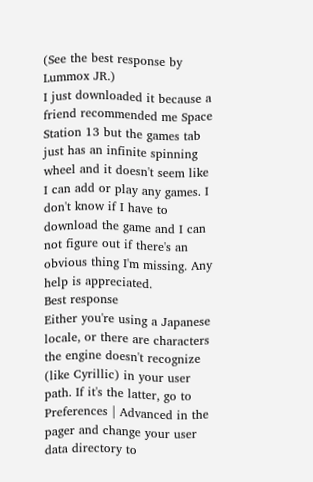(See the best response by Lummox JR.)
I just downloaded it because a friend recommended me Space Station 13 but the games tab just has an infinite spinning wheel and it doesn't seem like I can add or play any games. I don't know if I have to download the game and I can not figure out if there's an obvious thing I'm missing. Any help is appreciated.
Best response
Either you're using a Japanese locale, or there are characters the engine doesn't recognize (like Cyrillic) in your user path. If it's the latter, go to Preferences | Advanced in the pager and change your user data directory to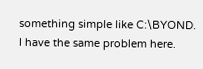something simple like C:\BYOND.
I have the same problem here.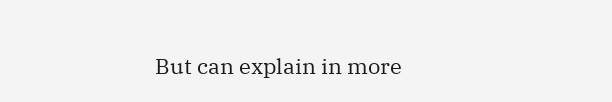But can explain in more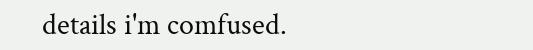details i'm comfused.